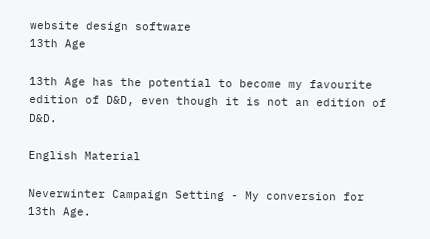website design software
13th Age

13th Age has the potential to become my favourite edition of D&D, even though it is not an edition of D&D.

English Material

Neverwinter Campaign Setting - My conversion for 13th Age.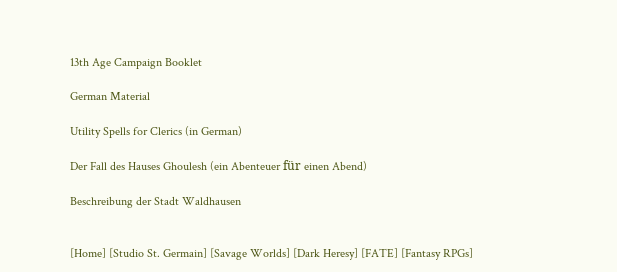13th Age Campaign Booklet

German Material

Utility Spells for Clerics (in German)

Der Fall des Hauses Ghoulesh (ein Abenteuer für einen Abend)

Beschreibung der Stadt Waldhausen


[Home] [Studio St. Germain] [Savage Worlds] [Dark Heresy] [FATE] [Fantasy RPGs]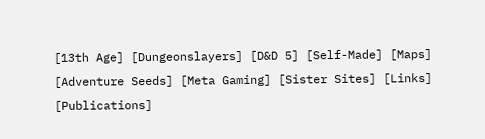[13th Age] [Dungeonslayers] [D&D 5] [Self-Made] [Maps] [Adventure Seeds] [Meta Gaming] [Sister Sites] [Links] [Publications]